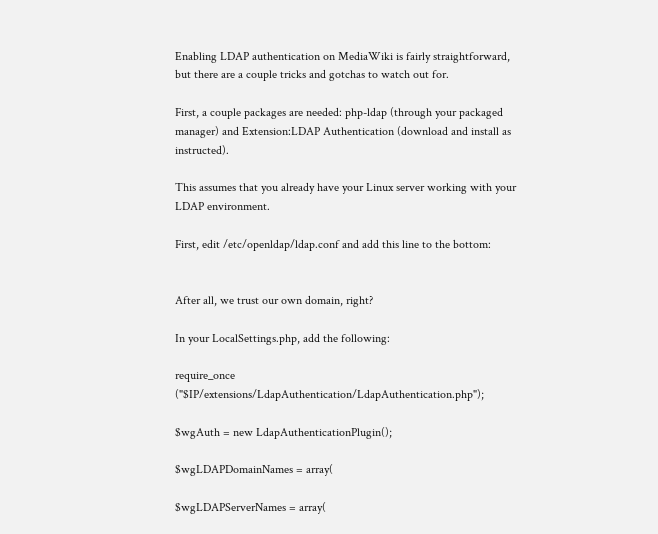Enabling LDAP authentication on MediaWiki is fairly straightforward, but there are a couple tricks and gotchas to watch out for.

First, a couple packages are needed: php-ldap (through your packaged manager) and Extension:LDAP Authentication (download and install as instructed).

This assumes that you already have your Linux server working with your LDAP environment.

First, edit /etc/openldap/ldap.conf and add this line to the bottom:


After all, we trust our own domain, right?

In your LocalSettings.php, add the following:

require_once ("$IP/extensions/LdapAuthentication/LdapAuthentication.php");

$wgAuth = new LdapAuthenticationPlugin();

$wgLDAPDomainNames = array(

$wgLDAPServerNames = array(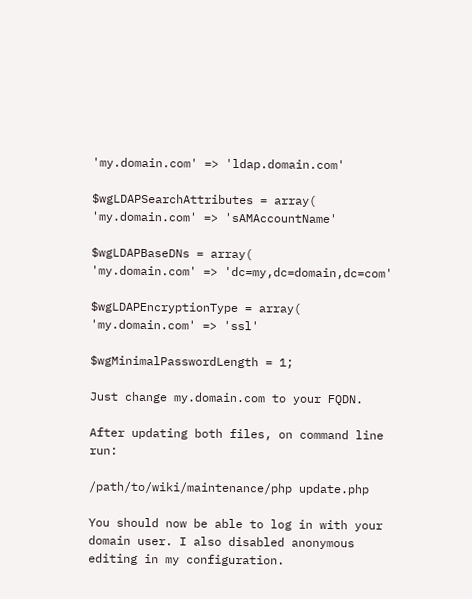'my.domain.com' => 'ldap.domain.com'

$wgLDAPSearchAttributes = array(
'my.domain.com' => 'sAMAccountName'

$wgLDAPBaseDNs = array(
'my.domain.com' => 'dc=my,dc=domain,dc=com'

$wgLDAPEncryptionType = array(
'my.domain.com' => 'ssl'

$wgMinimalPasswordLength = 1;

Just change my.domain.com to your FQDN.

After updating both files, on command line run:

/path/to/wiki/maintenance/php update.php

You should now be able to log in with your domain user. I also disabled anonymous editing in my configuration.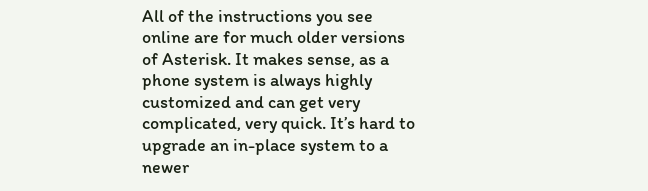All of the instructions you see online are for much older versions of Asterisk. It makes sense, as a phone system is always highly customized and can get very complicated, very quick. It’s hard to upgrade an in-place system to a newer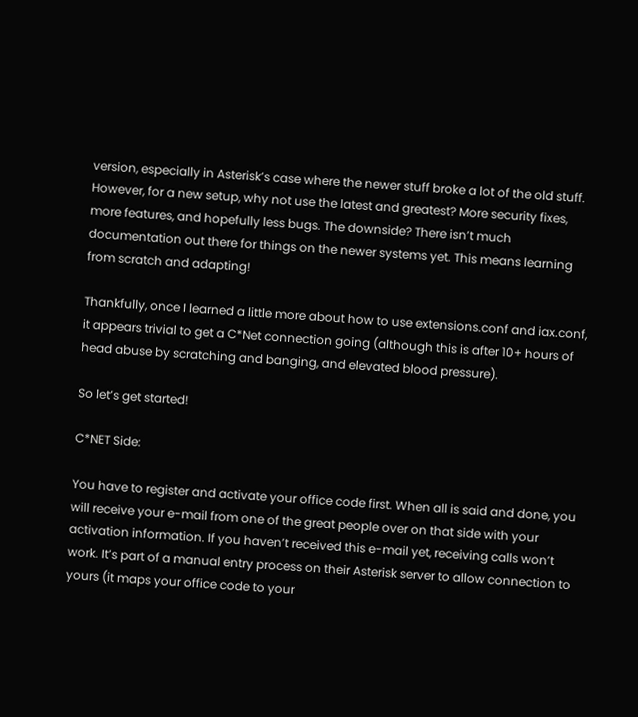version, especially in Asterisk’s case where the newer stuff broke a lot of the old stuff. However, for a new setup, why not use the latest and greatest? More security fixes, more features, and hopefully less bugs. The downside? There isn’t much documentation out there for things on the newer systems yet. This means learning from scratch and adapting!

Thankfully, once I learned a little more about how to use extensions.conf and iax.conf, it appears trivial to get a C*Net connection going (although this is after 10+ hours of head abuse by scratching and banging, and elevated blood pressure).

So let’s get started!

C*NET Side:

You have to register and activate your office code first. When all is said and done, you will receive your e-mail from one of the great people over on that side with your activation information. If you haven’t received this e-mail yet, receiving calls won’t work. It’s part of a manual entry process on their Asterisk server to allow connection to yours (it maps your office code to your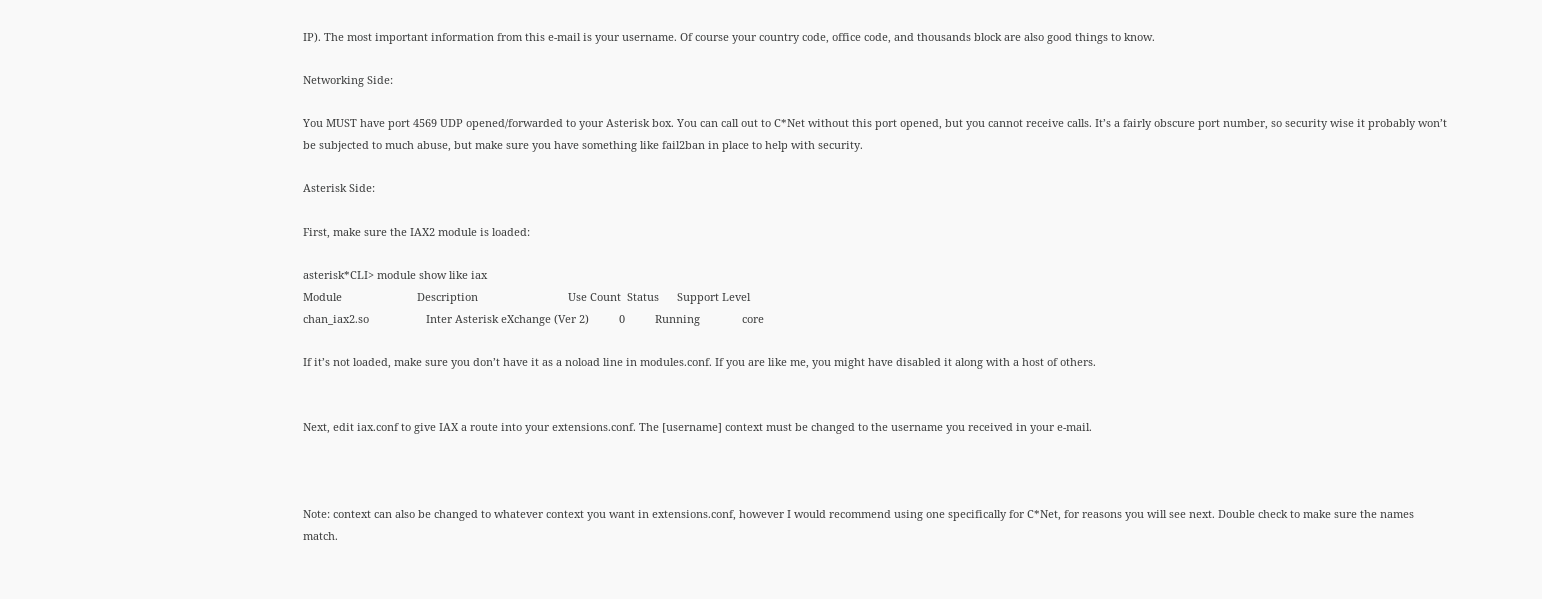IP). The most important information from this e-mail is your username. Of course your country code, office code, and thousands block are also good things to know.

Networking Side:

You MUST have port 4569 UDP opened/forwarded to your Asterisk box. You can call out to C*Net without this port opened, but you cannot receive calls. It’s a fairly obscure port number, so security wise it probably won’t be subjected to much abuse, but make sure you have something like fail2ban in place to help with security.

Asterisk Side:

First, make sure the IAX2 module is loaded:

asterisk*CLI> module show like iax
Module                         Description                              Use Count  Status      Support Level
chan_iax2.so                   Inter Asterisk eXchange (Ver 2)          0          Running              core

If it’s not loaded, make sure you don’t have it as a noload line in modules.conf. If you are like me, you might have disabled it along with a host of others.


Next, edit iax.conf to give IAX a route into your extensions.conf. The [username] context must be changed to the username you received in your e-mail.



Note: context can also be changed to whatever context you want in extensions.conf, however I would recommend using one specifically for C*Net, for reasons you will see next. Double check to make sure the names match.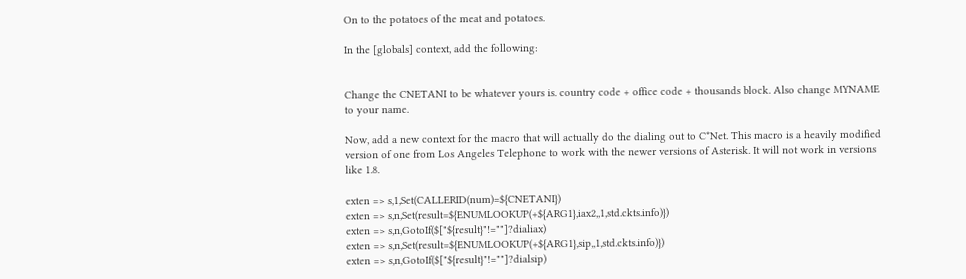On to the potatoes of the meat and potatoes.

In the [globals] context, add the following:


Change the CNETANI to be whatever yours is. country code + office code + thousands block. Also change MYNAME to your name.

Now, add a new context for the macro that will actually do the dialing out to C*Net. This macro is a heavily modified version of one from Los Angeles Telephone to work with the newer versions of Asterisk. It will not work in versions like 1.8.

exten => s,1,Set(CALLERID(num)=${CNETANI})
exten => s,n,Set(result=${ENUMLOOKUP(+${ARG1},iax2,,1,std.ckts.info)})
exten => s,n,GotoIf($["${result}"!=""]?dialiax)
exten => s,n,Set(result=${ENUMLOOKUP(+${ARG1},sip,,1,std.ckts.info)})
exten => s,n,GotoIf($["${result}"!=""]?dialsip)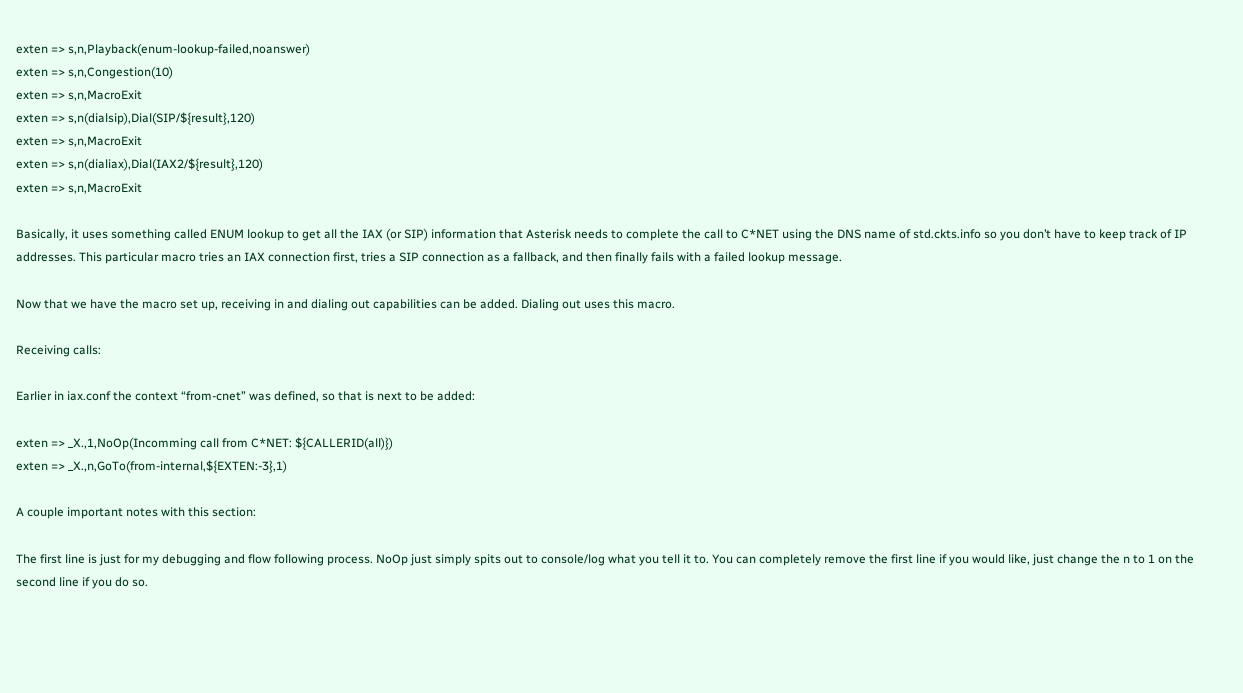exten => s,n,Playback(enum-lookup-failed,noanswer)
exten => s,n,Congestion(10)
exten => s,n,MacroExit
exten => s,n(dialsip),Dial(SIP/${result},120)
exten => s,n,MacroExit
exten => s,n(dialiax),Dial(IAX2/${result},120)
exten => s,n,MacroExit

Basically, it uses something called ENUM lookup to get all the IAX (or SIP) information that Asterisk needs to complete the call to C*NET using the DNS name of std.ckts.info so you don’t have to keep track of IP addresses. This particular macro tries an IAX connection first, tries a SIP connection as a fallback, and then finally fails with a failed lookup message.

Now that we have the macro set up, receiving in and dialing out capabilities can be added. Dialing out uses this macro.

Receiving calls:

Earlier in iax.conf the context “from-cnet” was defined, so that is next to be added:

exten => _X.,1,NoOp(Incomming call from C*NET: ${CALLERID(all)})
exten => _X.,n,GoTo(from-internal,${EXTEN:-3},1)

A couple important notes with this section:

The first line is just for my debugging and flow following process. NoOp just simply spits out to console/log what you tell it to. You can completely remove the first line if you would like, just change the n to 1 on the second line if you do so.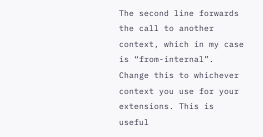The second line forwards the call to another context, which in my case is “from-internal”. Change this to whichever context you use for your extensions. This is useful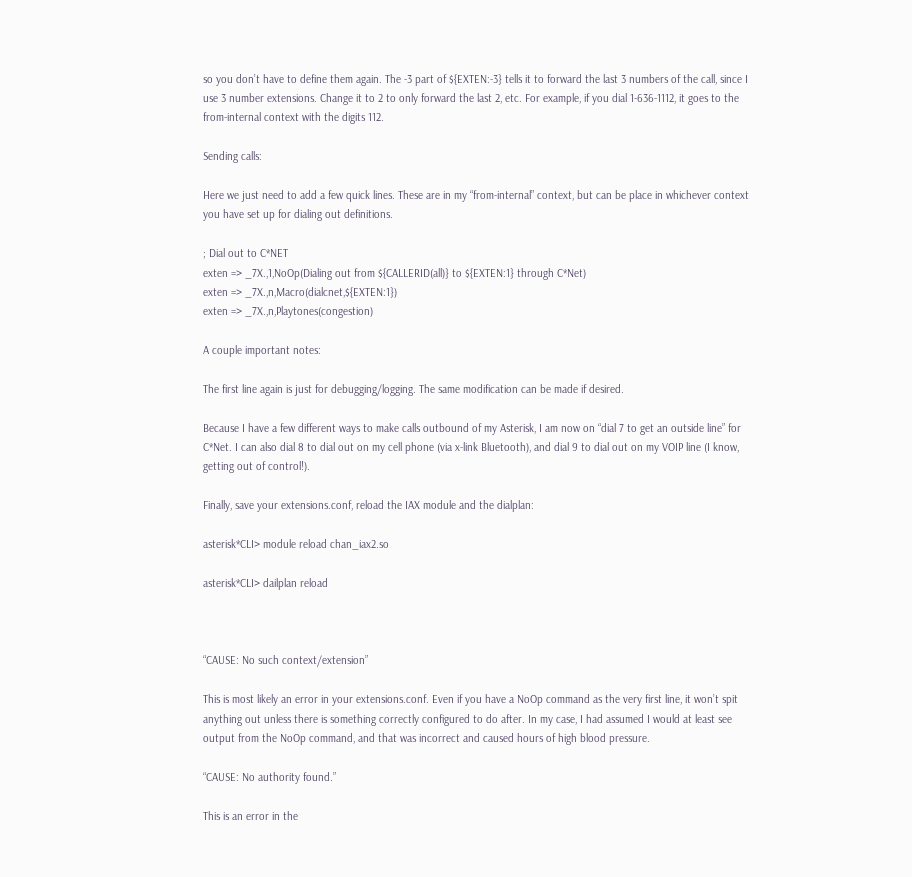so you don’t have to define them again. The -3 part of ${EXTEN:-3} tells it to forward the last 3 numbers of the call, since I use 3 number extensions. Change it to 2 to only forward the last 2, etc. For example, if you dial 1-636-1112, it goes to the from-internal context with the digits 112.

Sending calls:

Here we just need to add a few quick lines. These are in my “from-internal” context, but can be place in whichever context you have set up for dialing out definitions.

; Dial out to C*NET
exten => _7X.,1,NoOp(Dialing out from ${CALLERID(all)} to ${EXTEN:1} through C*Net)
exten => _7X.,n,Macro(dialcnet,${EXTEN:1})
exten => _7X.,n,Playtones(congestion)

A couple important notes:

The first line again is just for debugging/logging. The same modification can be made if desired.

Because I have a few different ways to make calls outbound of my Asterisk, I am now on “dial 7 to get an outside line” for C*Net. I can also dial 8 to dial out on my cell phone (via x-link Bluetooth), and dial 9 to dial out on my VOIP line (I know, getting out of control!).

Finally, save your extensions.conf, reload the IAX module and the dialplan:

asterisk*CLI> module reload chan_iax2.so

asterisk*CLI> dailplan reload



“CAUSE: No such context/extension”

This is most likely an error in your extensions.conf. Even if you have a NoOp command as the very first line, it won’t spit anything out unless there is something correctly configured to do after. In my case, I had assumed I would at least see output from the NoOp command, and that was incorrect and caused hours of high blood pressure.

“CAUSE: No authority found.”

This is an error in the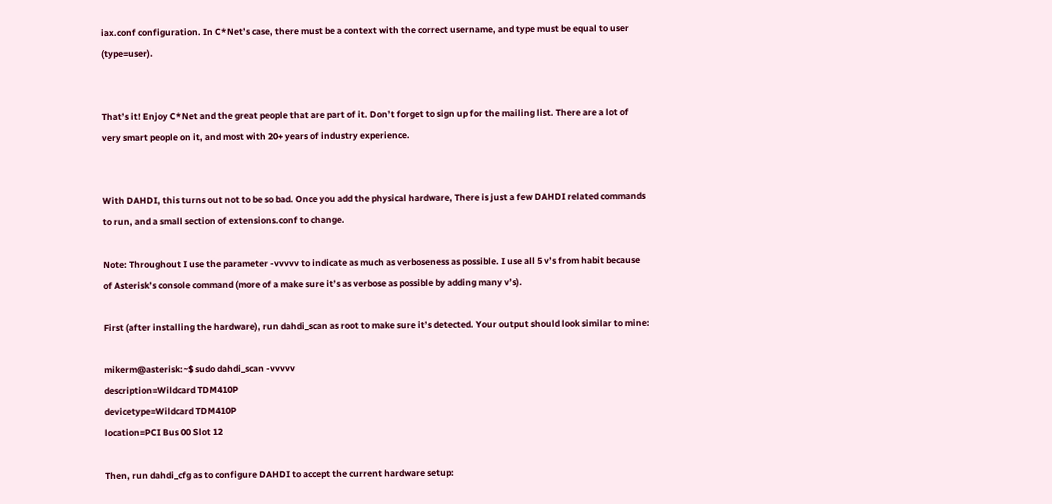iax.conf configuration. In C*Net’s case, there must be a context with the correct username, and type must be equal to user (type=user).


That’s it! Enjoy C*Net and the great people that are part of it. Don’t forget to sign up for the mailing list. There are a lot of very smart people on it, and most with 20+ years of industry experience.


With DAHDI, this turns out not to be so bad. Once you add the physical hardware, There is just a few DAHDI related commands to run, and a small section of extensions.conf to change.

Note: Throughout I use the parameter -vvvvv to indicate as much as verboseness as possible. I use all 5 v’s from habit because of Asterisk’s console command (more of a make sure it’s as verbose as possible by adding many v’s).

First (after installing the hardware), run dahdi_scan as root to make sure it’s detected. Your output should look similar to mine:

mikerm@asterisk:~$ sudo dahdi_scan -vvvvv
description=Wildcard TDM410P
devicetype=Wildcard TDM410P
location=PCI Bus 00 Slot 12

Then, run dahdi_cfg as to configure DAHDI to accept the current hardware setup: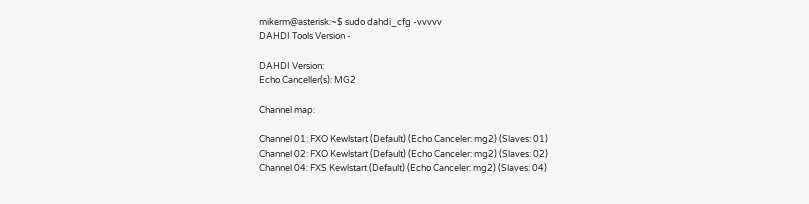mikerm@asterisk:~$ sudo dahdi_cfg -vvvvv
DAHDI Tools Version -

DAHDI Version:
Echo Canceller(s): MG2

Channel map:

Channel 01: FXO Kewlstart (Default) (Echo Canceler: mg2) (Slaves: 01)
Channel 02: FXO Kewlstart (Default) (Echo Canceler: mg2) (Slaves: 02)
Channel 04: FXS Kewlstart (Default) (Echo Canceler: mg2) (Slaves: 04)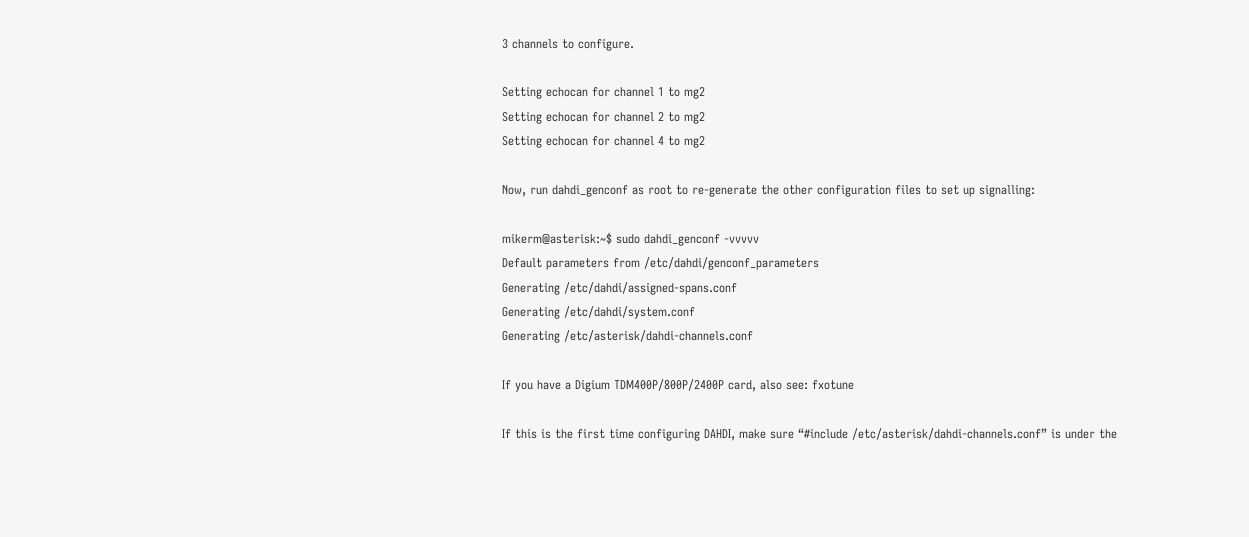3 channels to configure.

Setting echocan for channel 1 to mg2
Setting echocan for channel 2 to mg2
Setting echocan for channel 4 to mg2

Now, run dahdi_genconf as root to re-generate the other configuration files to set up signalling:

mikerm@asterisk:~$ sudo dahdi_genconf -vvvvv
Default parameters from /etc/dahdi/genconf_parameters
Generating /etc/dahdi/assigned-spans.conf
Generating /etc/dahdi/system.conf
Generating /etc/asterisk/dahdi-channels.conf

If you have a Digium TDM400P/800P/2400P card, also see: fxotune

If this is the first time configuring DAHDI, make sure “#include /etc/asterisk/dahdi-channels.conf” is under the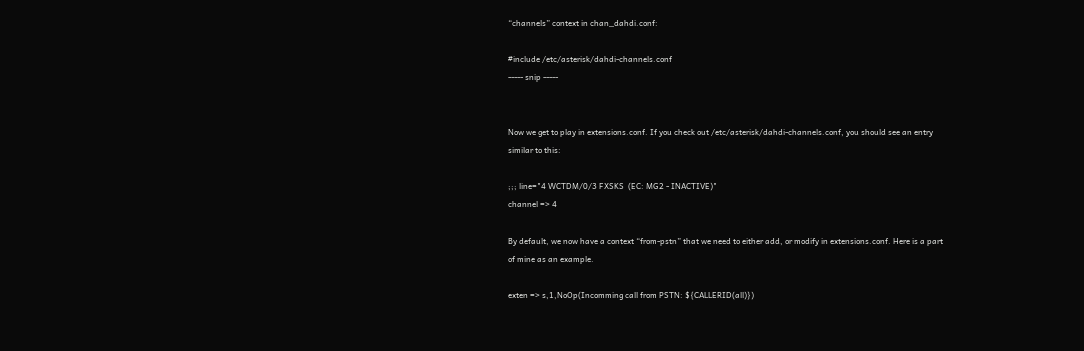“channels” context in chan_dahdi.conf:

#include /etc/asterisk/dahdi-channels.conf
----- snip -----


Now we get to play in extensions.conf. If you check out /etc/asterisk/dahdi-channels.conf, you should see an entry similar to this:

;;; line="4 WCTDM/0/3 FXSKS  (EC: MG2 - INACTIVE)"
channel => 4

By default, we now have a context “from-pstn” that we need to either add, or modify in extensions.conf. Here is a part of mine as an example.

exten => s,1,NoOp(Incomming call from PSTN: ${CALLERID(all)})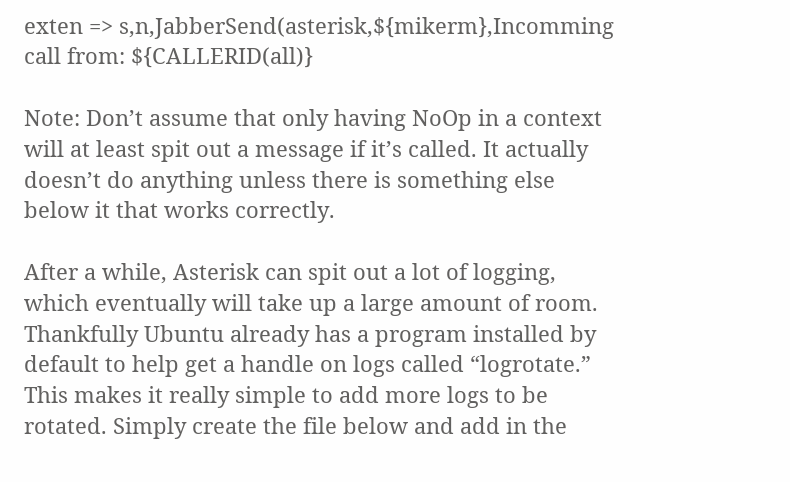exten => s,n,JabberSend(asterisk,${mikerm},Incomming call from: ${CALLERID(all)}

Note: Don’t assume that only having NoOp in a context will at least spit out a message if it’s called. It actually doesn’t do anything unless there is something else below it that works correctly.

After a while, Asterisk can spit out a lot of logging, which eventually will take up a large amount of room. Thankfully Ubuntu already has a program installed by default to help get a handle on logs called “logrotate.” This makes it really simple to add more logs to be rotated. Simply create the file below and add in the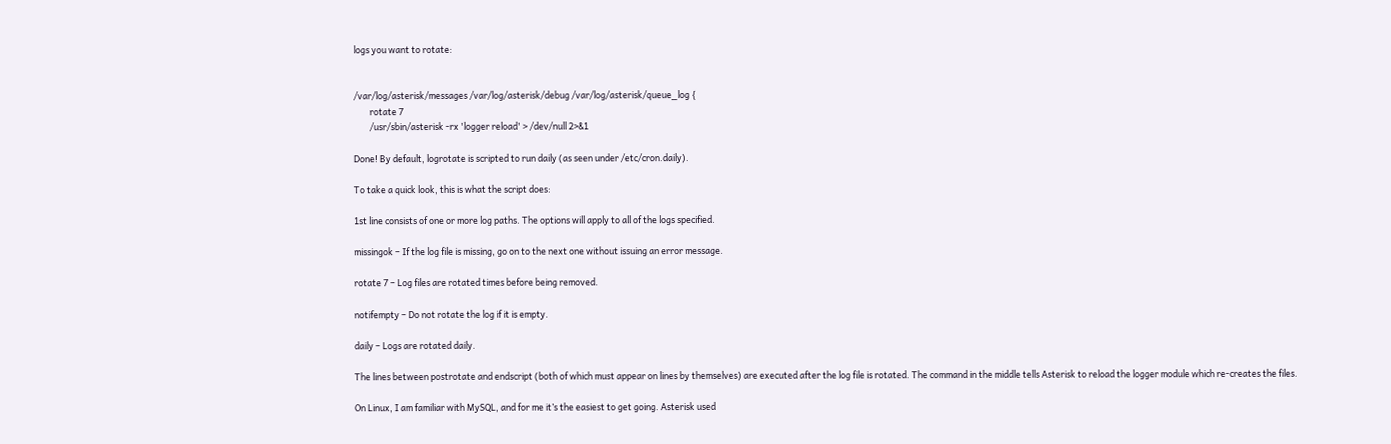logs you want to rotate:


/var/log/asterisk/messages /var/log/asterisk/debug /var/log/asterisk/queue_log {
        rotate 7
        /usr/sbin/asterisk -rx 'logger reload' > /dev/null 2>&1

Done! By default, logrotate is scripted to run daily (as seen under /etc/cron.daily).

To take a quick look, this is what the script does:

1st line consists of one or more log paths. The options will apply to all of the logs specified.

missingok – If the log file is missing, go on to the next one without issuing an error message.

rotate 7 – Log files are rotated times before being removed.

notifempty – Do not rotate the log if it is empty.

daily – Logs are rotated daily.

The lines between postrotate and endscript (both of which must appear on lines by themselves) are executed after the log file is rotated. The command in the middle tells Asterisk to reload the logger module which re-creates the files.

On Linux, I am familiar with MySQL, and for me it’s the easiest to get going. Asterisk used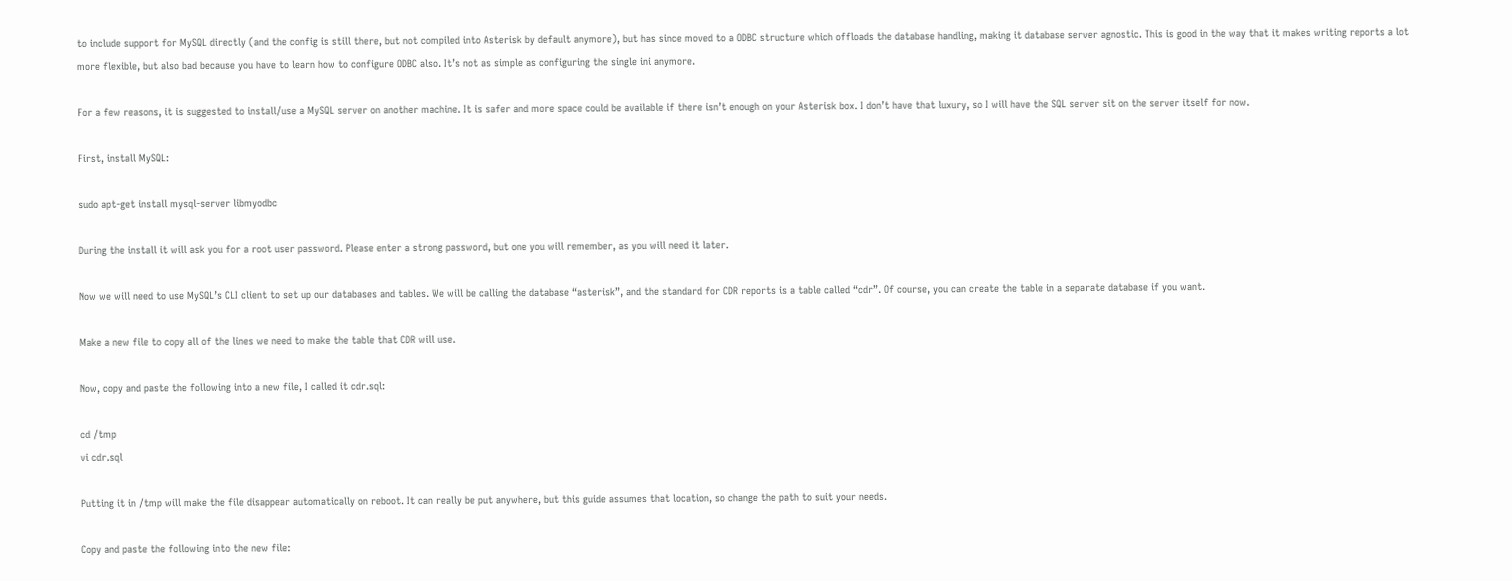to include support for MySQL directly (and the config is still there, but not compiled into Asterisk by default anymore), but has since moved to a ODBC structure which offloads the database handling, making it database server agnostic. This is good in the way that it makes writing reports a lot more flexible, but also bad because you have to learn how to configure ODBC also. It’s not as simple as configuring the single ini anymore.

For a few reasons, it is suggested to install/use a MySQL server on another machine. It is safer and more space could be available if there isn’t enough on your Asterisk box. I don’t have that luxury, so I will have the SQL server sit on the server itself for now.

First, install MySQL:

sudo apt-get install mysql-server libmyodbc

During the install it will ask you for a root user password. Please enter a strong password, but one you will remember, as you will need it later.

Now we will need to use MySQL’s CLI client to set up our databases and tables. We will be calling the database “asterisk”, and the standard for CDR reports is a table called “cdr”. Of course, you can create the table in a separate database if you want.

Make a new file to copy all of the lines we need to make the table that CDR will use.

Now, copy and paste the following into a new file, I called it cdr.sql:

cd /tmp
vi cdr.sql

Putting it in /tmp will make the file disappear automatically on reboot. It can really be put anywhere, but this guide assumes that location, so change the path to suit your needs.

Copy and paste the following into the new file: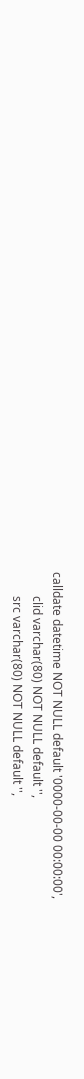calldate datetime NOT NULL default '0000-00-00 00:00:00',
        clid varchar(80) NOT NULL default '',
        src varchar(80) NOT NULL default '',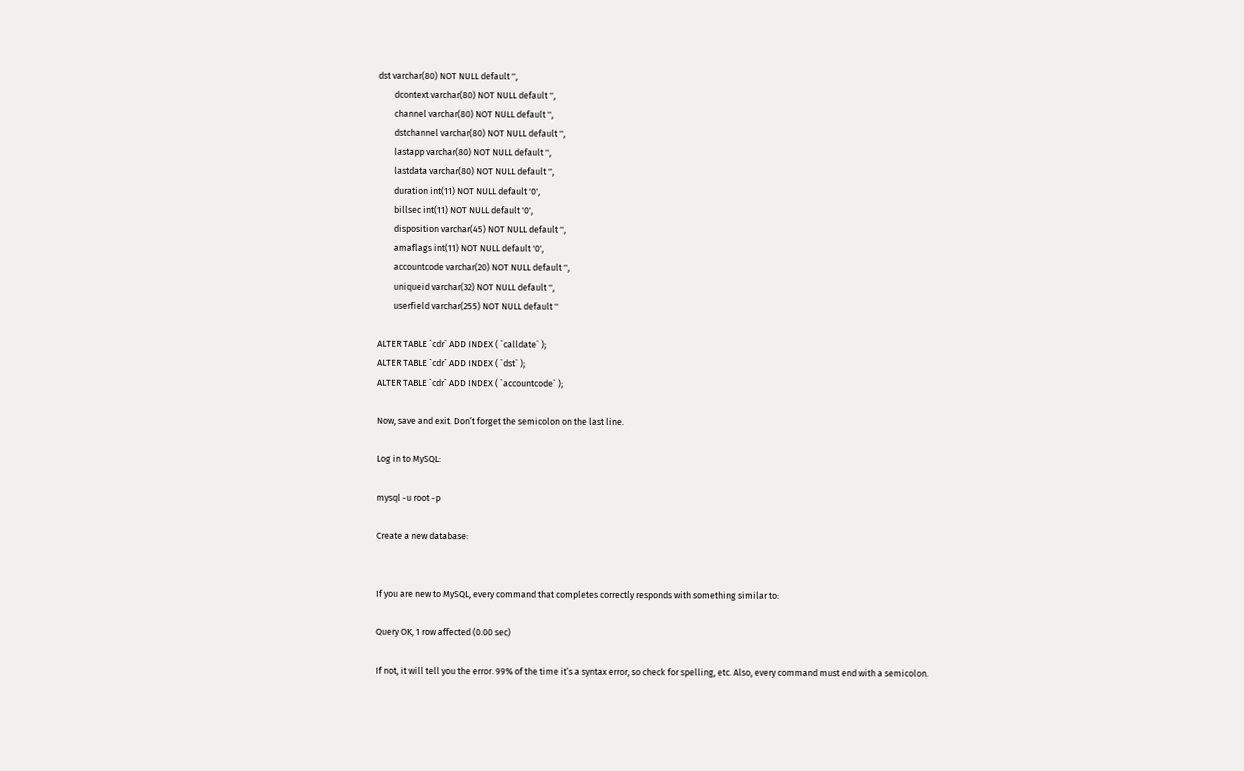dst varchar(80) NOT NULL default '',
        dcontext varchar(80) NOT NULL default '',
        channel varchar(80) NOT NULL default '',
        dstchannel varchar(80) NOT NULL default '',
        lastapp varchar(80) NOT NULL default '',
        lastdata varchar(80) NOT NULL default '',
        duration int(11) NOT NULL default '0',
        billsec int(11) NOT NULL default '0',
        disposition varchar(45) NOT NULL default '',
        amaflags int(11) NOT NULL default '0',
        accountcode varchar(20) NOT NULL default '',
        uniqueid varchar(32) NOT NULL default '',
        userfield varchar(255) NOT NULL default ''

ALTER TABLE `cdr` ADD INDEX ( `calldate` );
ALTER TABLE `cdr` ADD INDEX ( `dst` );
ALTER TABLE `cdr` ADD INDEX ( `accountcode` );

Now, save and exit. Don’t forget the semicolon on the last line.

Log in to MySQL:

mysql -u root -p

Create a new database:


If you are new to MySQL, every command that completes correctly responds with something similar to:

Query OK, 1 row affected (0.00 sec)

If not, it will tell you the error. 99% of the time it’s a syntax error, so check for spelling, etc. Also, every command must end with a semicolon.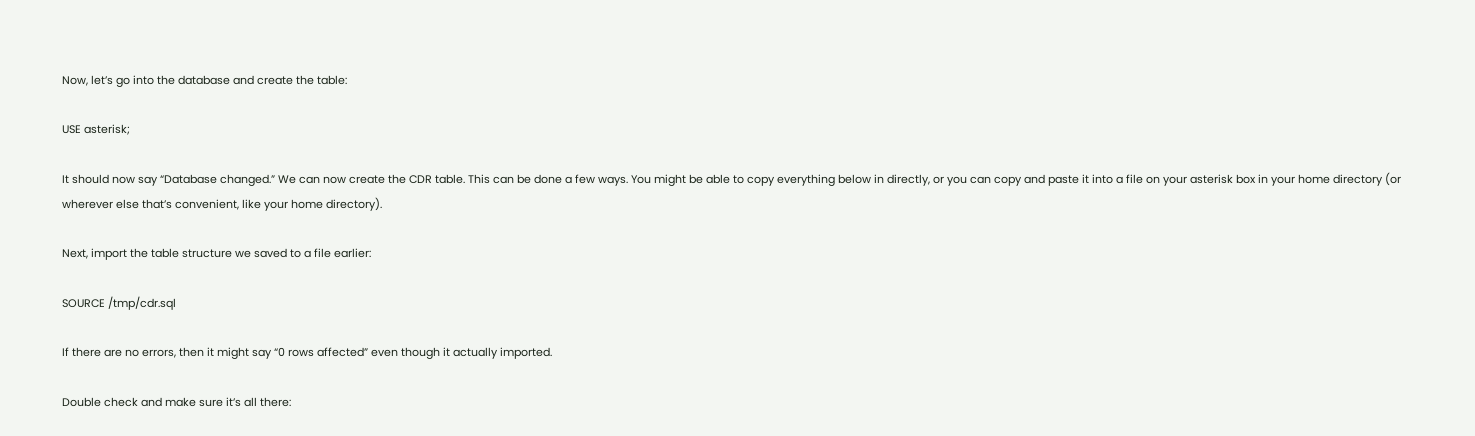Now, let’s go into the database and create the table:

USE asterisk;

It should now say “Database changed.” We can now create the CDR table. This can be done a few ways. You might be able to copy everything below in directly, or you can copy and paste it into a file on your asterisk box in your home directory (or wherever else that’s convenient, like your home directory).

Next, import the table structure we saved to a file earlier:

SOURCE /tmp/cdr.sql

If there are no errors, then it might say “0 rows affected” even though it actually imported.

Double check and make sure it’s all there: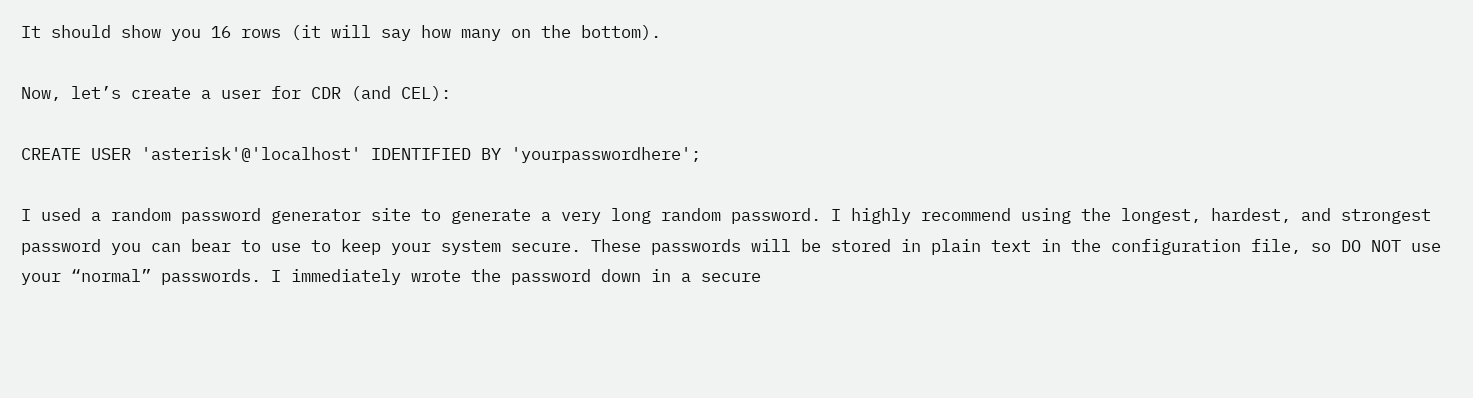It should show you 16 rows (it will say how many on the bottom).

Now, let’s create a user for CDR (and CEL):

CREATE USER 'asterisk'@'localhost' IDENTIFIED BY 'yourpasswordhere';

I used a random password generator site to generate a very long random password. I highly recommend using the longest, hardest, and strongest password you can bear to use to keep your system secure. These passwords will be stored in plain text in the configuration file, so DO NOT use your “normal” passwords. I immediately wrote the password down in a secure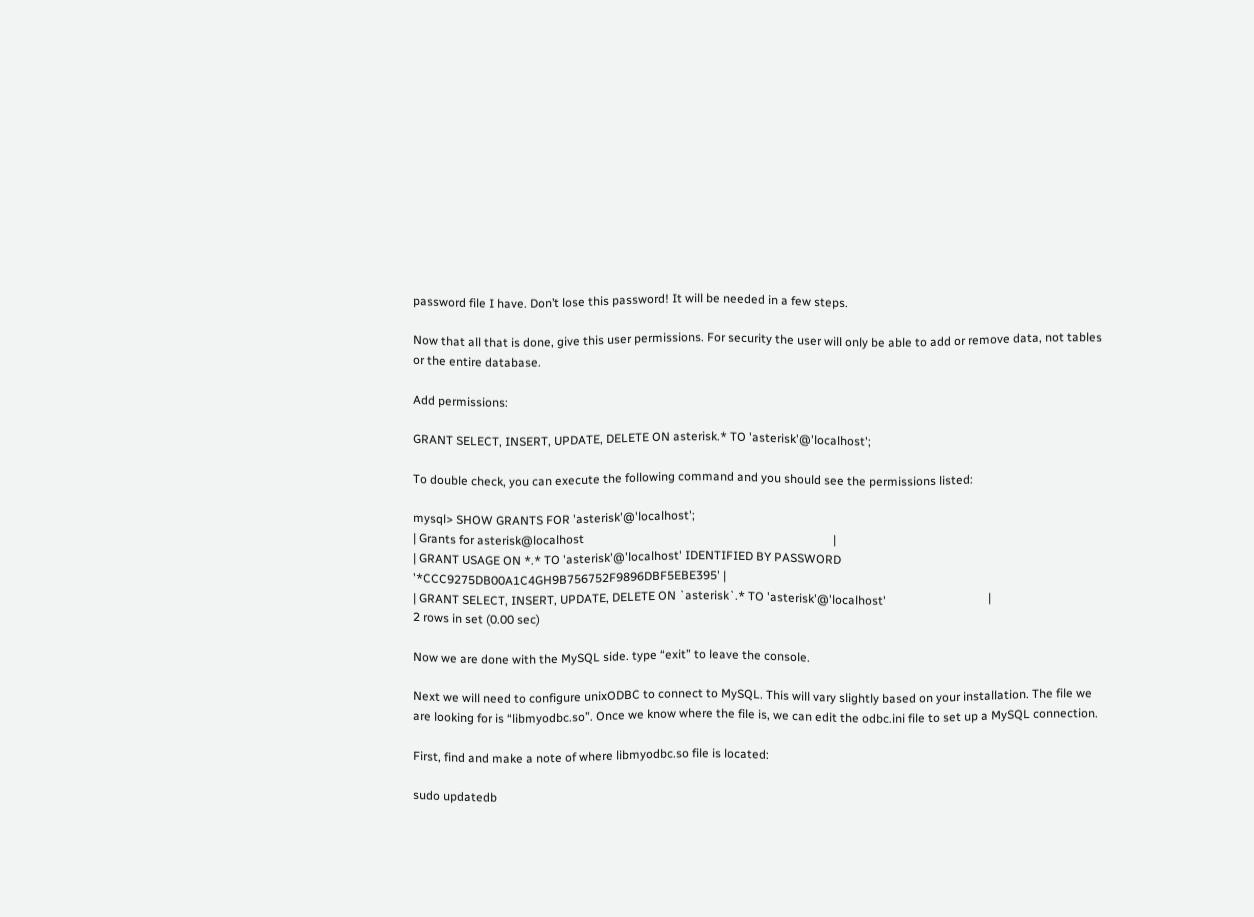password file I have. Don’t lose this password! It will be needed in a few steps.

Now that all that is done, give this user permissions. For security the user will only be able to add or remove data, not tables or the entire database.

Add permissions:

GRANT SELECT, INSERT, UPDATE, DELETE ON asterisk.* TO 'asterisk'@'localhost';

To double check, you can execute the following command and you should see the permissions listed:

mysql> SHOW GRANTS FOR 'asterisk'@'localhost';
| Grants for asterisk@localhost                                                                                   |
| GRANT USAGE ON *.* TO 'asterisk'@'localhost' IDENTIFIED BY PASSWORD '*CCC9275DB00A1C4GH9B756752F9896DBF5EBE395' |
| GRANT SELECT, INSERT, UPDATE, DELETE ON `asterisk`.* TO 'asterisk'@'localhost'                                  |
2 rows in set (0.00 sec)

Now we are done with the MySQL side. type “exit” to leave the console.

Next we will need to configure unixODBC to connect to MySQL. This will vary slightly based on your installation. The file we are looking for is “libmyodbc.so”. Once we know where the file is, we can edit the odbc.ini file to set up a MySQL connection.

First, find and make a note of where libmyodbc.so file is located:

sudo updatedb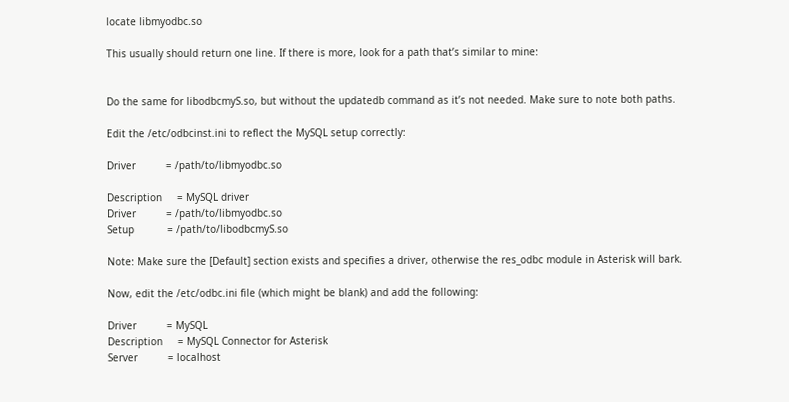locate libmyodbc.so

This usually should return one line. If there is more, look for a path that’s similar to mine:


Do the same for libodbcmyS.so, but without the updatedb command as it’s not needed. Make sure to note both paths.

Edit the /etc/odbcinst.ini to reflect the MySQL setup correctly:

Driver          = /path/to/libmyodbc.so

Description     = MySQL driver
Driver          = /path/to/libmyodbc.so
Setup           = /path/to/libodbcmyS.so

Note: Make sure the [Default] section exists and specifies a driver, otherwise the res_odbc module in Asterisk will bark.

Now, edit the /etc/odbc.ini file (which might be blank) and add the following:

Driver          = MySQL
Description     = MySQL Connector for Asterisk
Server          = localhost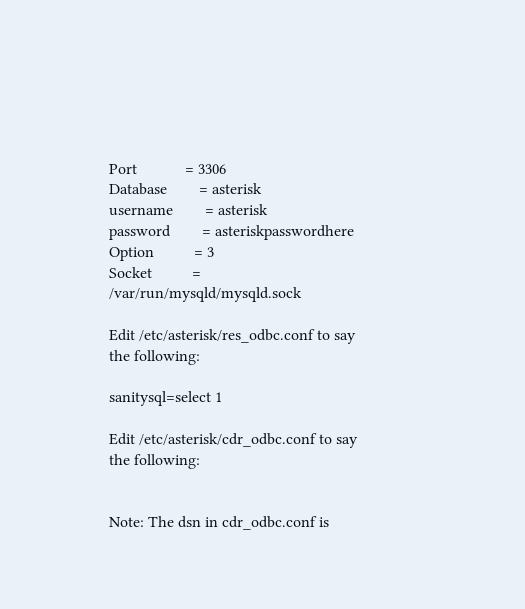Port            = 3306
Database        = asterisk
username        = asterisk
password        = asteriskpasswordhere
Option          = 3
Socket          = /var/run/mysqld/mysqld.sock

Edit /etc/asterisk/res_odbc.conf to say the following:

sanitysql=select 1

Edit /etc/asterisk/cdr_odbc.conf to say the following:


Note: The dsn in cdr_odbc.conf is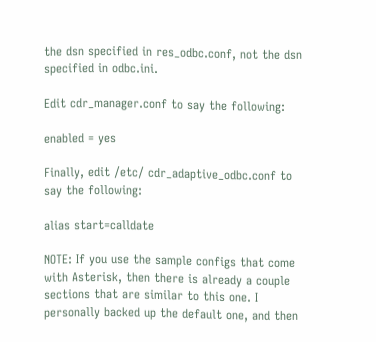the dsn specified in res_odbc.conf, not the dsn specified in odbc.ini.

Edit cdr_manager.conf to say the following:

enabled = yes

Finally, edit /etc/ cdr_adaptive_odbc.conf to say the following:

alias start=calldate

NOTE: If you use the sample configs that come with Asterisk, then there is already a couple sections that are similar to this one. I personally backed up the default one, and then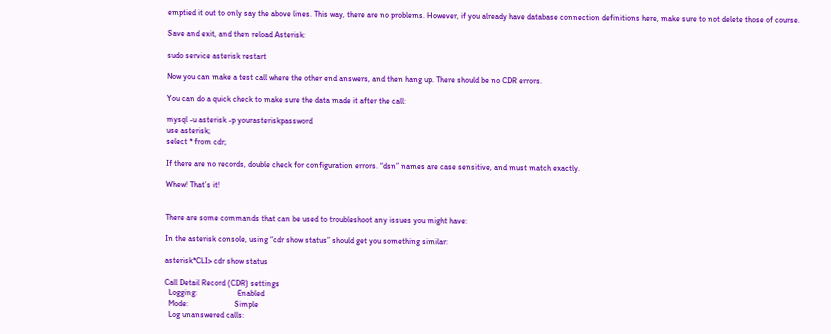emptied it out to only say the above lines. This way, there are no problems. However, if you already have database connection definitions here, make sure to not delete those of course.

Save and exit, and then reload Asterisk:

sudo service asterisk restart

Now you can make a test call where the other end answers, and then hang up. There should be no CDR errors.

You can do a quick check to make sure the data made it after the call:

mysql -u asterisk -p yourasteriskpassword
use asterisk;
select * from cdr;

If there are no records, double check for configuration errors. “dsn” names are case sensitive, and must match exactly.

Whew! That’s it!


There are some commands that can be used to troubleshoot any issues you might have:

In the asterisk console, using “cdr show status” should get you something similar:

asterisk*CLI> cdr show status

Call Detail Record (CDR) settings
  Logging:                    Enabled
  Mode:                       Simple
  Log unanswered calls: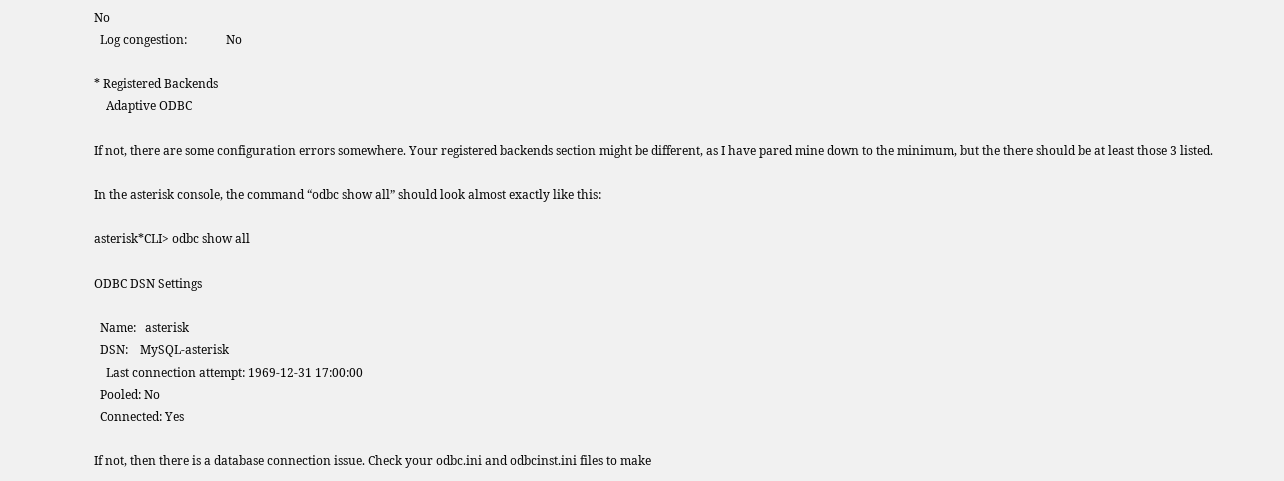No
  Log congestion:             No

* Registered Backends
    Adaptive ODBC

If not, there are some configuration errors somewhere. Your registered backends section might be different, as I have pared mine down to the minimum, but the there should be at least those 3 listed.

In the asterisk console, the command “odbc show all” should look almost exactly like this:

asterisk*CLI> odbc show all

ODBC DSN Settings

  Name:   asterisk
  DSN:    MySQL-asterisk
    Last connection attempt: 1969-12-31 17:00:00
  Pooled: No
  Connected: Yes

If not, then there is a database connection issue. Check your odbc.ini and odbcinst.ini files to make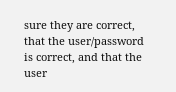sure they are correct, that the user/password is correct, and that the user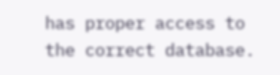has proper access to the correct database.